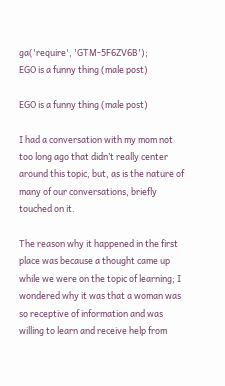ga('require', 'GTM-5F6ZV6B');
EGO is a funny thing (male post)

EGO is a funny thing (male post)

I had a conversation with my mom not too long ago that didn’t really center around this topic, but, as is the nature of many of our conversations, briefly touched on it.

The reason why it happened in the first place was because a thought came up while we were on the topic of learning; I wondered why it was that a woman was so receptive of information and was willing to learn and receive help from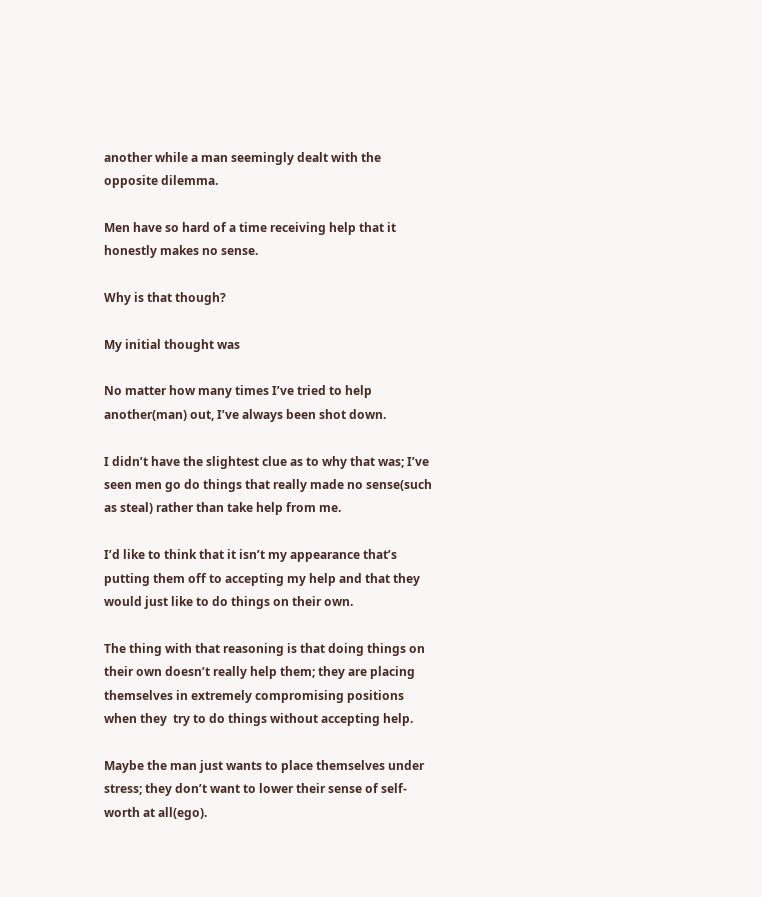another while a man seemingly dealt with the opposite dilemma.

Men have so hard of a time receiving help that it honestly makes no sense.

Why is that though?

My initial thought was

No matter how many times I’ve tried to help another(man) out, I’ve always been shot down.

I didn’t have the slightest clue as to why that was; I’ve seen men go do things that really made no sense(such as steal) rather than take help from me.

I’d like to think that it isn’t my appearance that’s putting them off to accepting my help and that they would just like to do things on their own.

The thing with that reasoning is that doing things on their own doesn’t really help them; they are placing themselves in extremely compromising positions when they  try to do things without accepting help.

Maybe the man just wants to place themselves under stress; they don’t want to lower their sense of self-worth at all(ego).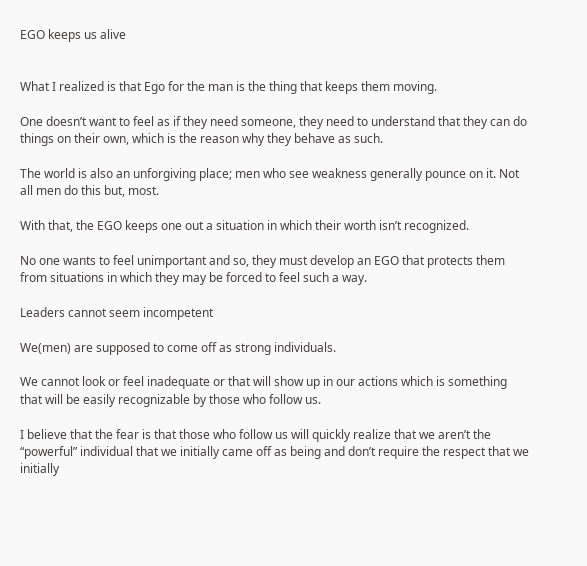EGO keeps us alive


What I realized is that Ego for the man is the thing that keeps them moving.

One doesn’t want to feel as if they need someone, they need to understand that they can do things on their own, which is the reason why they behave as such.

The world is also an unforgiving place; men who see weakness generally pounce on it. Not all men do this but, most.

With that, the EGO keeps one out a situation in which their worth isn’t recognized.

No one wants to feel unimportant and so, they must develop an EGO that protects them from situations in which they may be forced to feel such a way.

Leaders cannot seem incompetent

We(men) are supposed to come off as strong individuals.

We cannot look or feel inadequate or that will show up in our actions which is something that will be easily recognizable by those who follow us.

I believe that the fear is that those who follow us will quickly realize that we aren’t the “powerful” individual that we initially came off as being and don’t require the respect that we initially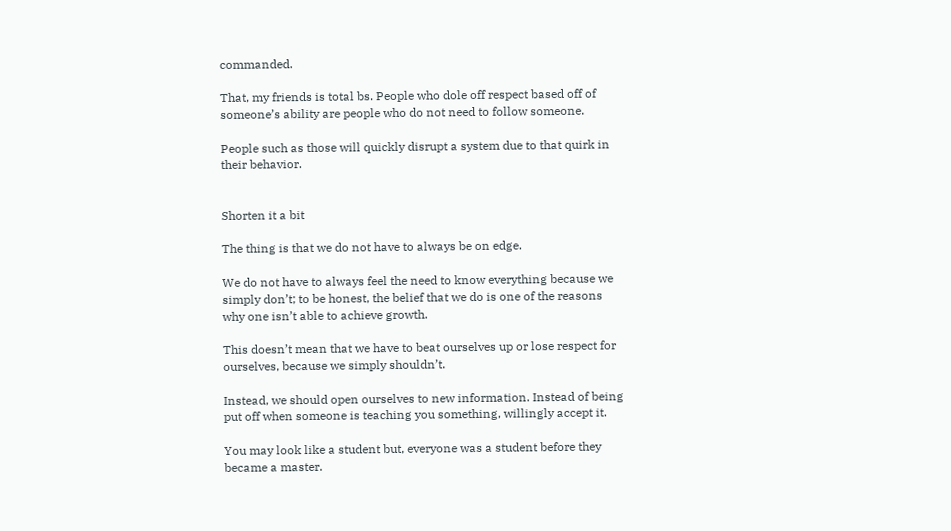commanded.

That, my friends is total bs. People who dole off respect based off of someone’s ability are people who do not need to follow someone.

People such as those will quickly disrupt a system due to that quirk in their behavior.


Shorten it a bit

The thing is that we do not have to always be on edge.

We do not have to always feel the need to know everything because we simply don’t; to be honest, the belief that we do is one of the reasons why one isn’t able to achieve growth.

This doesn’t mean that we have to beat ourselves up or lose respect for ourselves, because we simply shouldn’t.

Instead, we should open ourselves to new information. Instead of being put off when someone is teaching you something, willingly accept it.

You may look like a student but, everyone was a student before they became a master.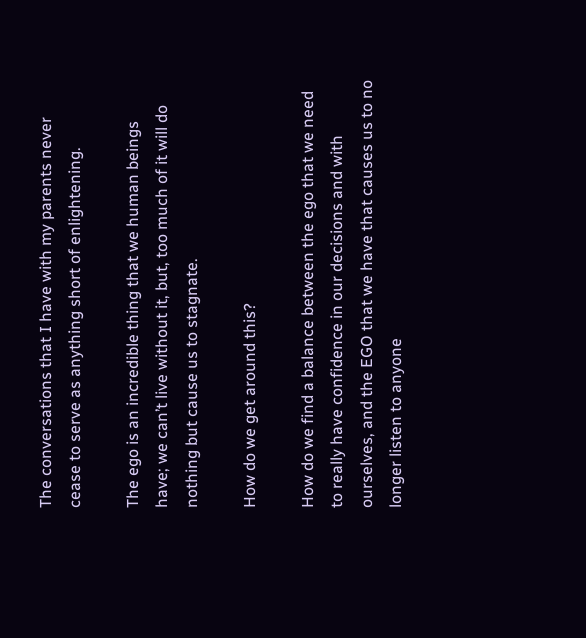The conversations that I have with my parents never cease to serve as anything short of enlightening.

The ego is an incredible thing that we human beings have; we can’t live without it, but, too much of it will do nothing but cause us to stagnate.

How do we get around this?

How do we find a balance between the ego that we need to really have confidence in our decisions and with ourselves, and the EGO that we have that causes us to no longer listen to anyone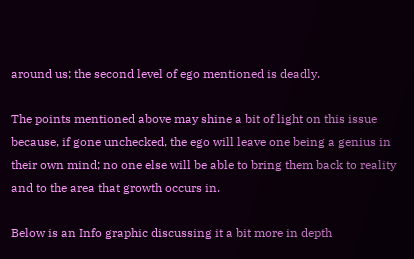around us; the second level of ego mentioned is deadly.

The points mentioned above may shine a bit of light on this issue because, if gone unchecked, the ego will leave one being a genius in their own mind; no one else will be able to bring them back to reality and to the area that growth occurs in.

Below is an Info graphic discussing it a bit more in depth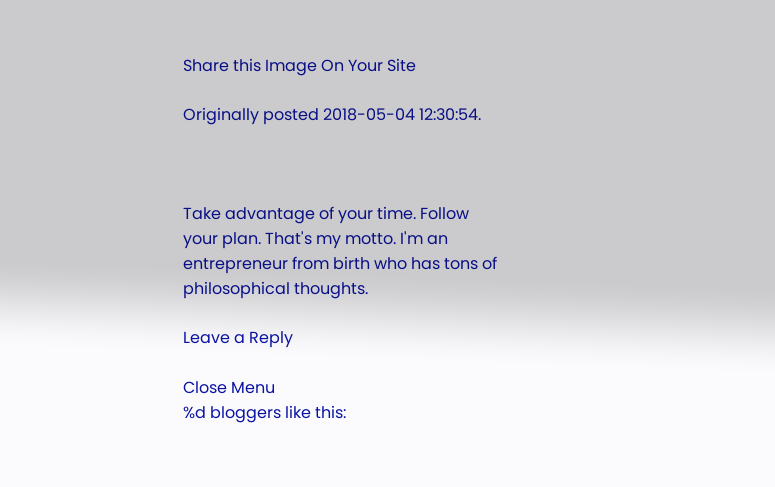Share this Image On Your Site

Originally posted 2018-05-04 12:30:54.



Take advantage of your time. Follow your plan. That's my motto. I'm an entrepreneur from birth who has tons of philosophical thoughts.

Leave a Reply

Close Menu
%d bloggers like this: